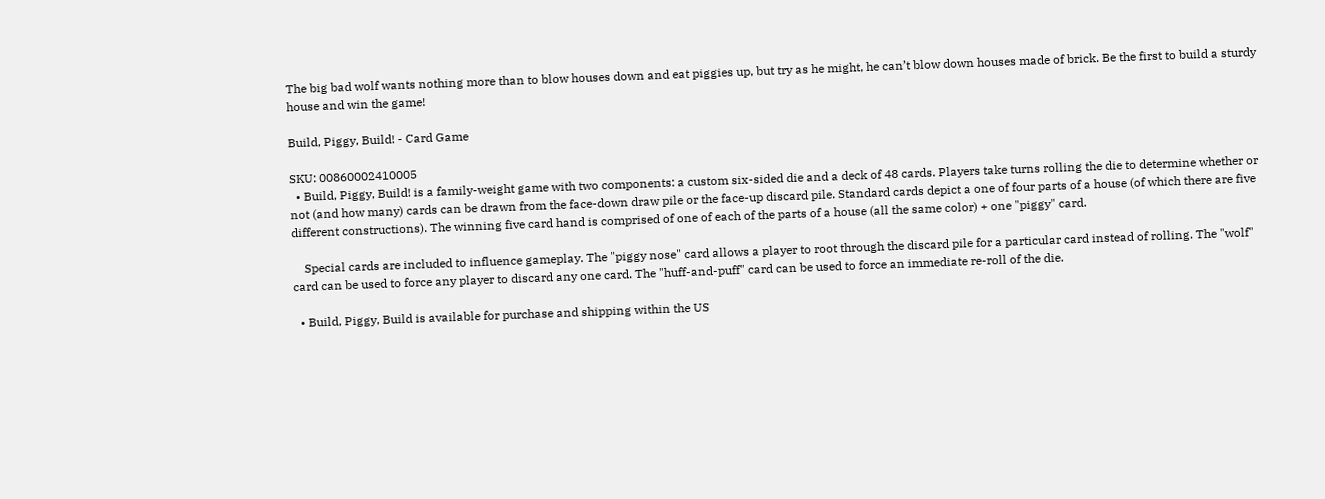The big bad wolf wants nothing more than to blow houses down and eat piggies up, but try as he might, he can’t blow down houses made of brick. Be the first to build a sturdy house and win the game!

Build, Piggy, Build! - Card Game

SKU: 00860002410005
  • Build, Piggy, Build! is a family-weight game with two components: a custom six-sided die and a deck of 48 cards. Players take turns rolling the die to determine whether or not (and how many) cards can be drawn from the face-down draw pile or the face-up discard pile. Standard cards depict a one of four parts of a house (of which there are five different constructions). The winning five card hand is comprised of one of each of the parts of a house (all the same color) + one "piggy" card.

    Special cards are included to influence gameplay. The "piggy nose" card allows a player to root through the discard pile for a particular card instead of rolling. The "wolf" card can be used to force any player to discard any one card. The "huff-and-puff" card can be used to force an immediate re-roll of the die.

  • Build, Piggy, Build is available for purchase and shipping within the US